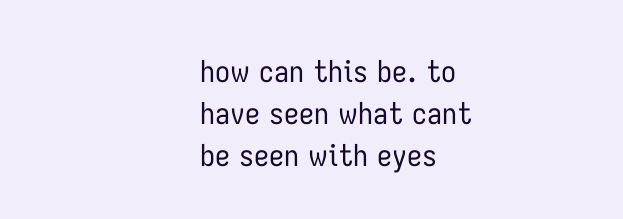how can this be. to have seen what cant be seen with eyes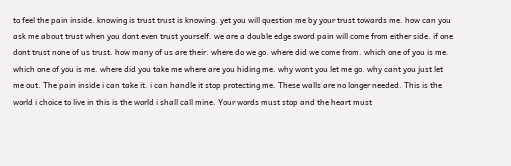to feel the pain inside. knowing is trust trust is knowing. yet you will question me by your trust towards me. how can you ask me about trust when you dont even trust yourself. we are a double edge sword pain will come from either side. if one dont trust none of us trust. how many of us are their. where do we go. where did we come from. which one of you is me. which one of you is me. where did you take me where are you hiding me. why wont you let me go. why cant you just let me out. The pain inside i can take it. i can handle it stop protecting me. These walls are no longer needed. This is the world i choice to live in this is the world i shall call mine. Your words must stop and the heart must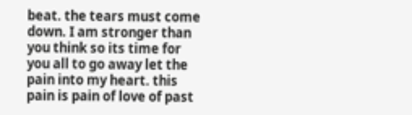beat. the tears must come down. I am stronger than you think so its time for you all to go away let the pain into my heart. this pain is pain of love of past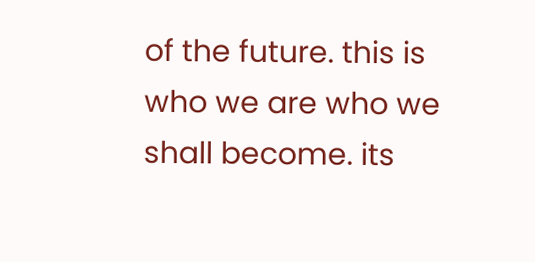of the future. this is who we are who we shall become. its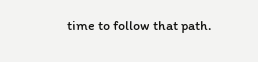time to follow that path.